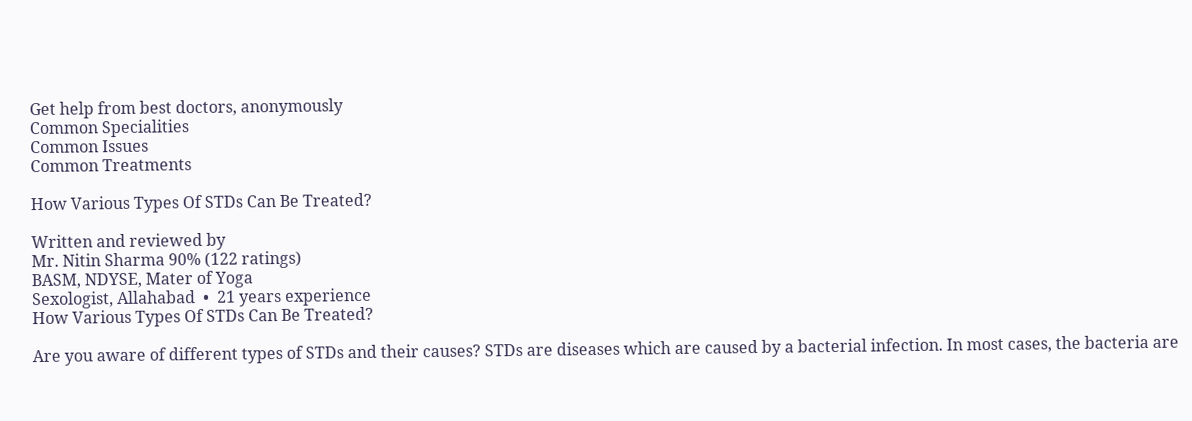Get help from best doctors, anonymously
Common Specialities
Common Issues
Common Treatments

How Various Types Of STDs Can Be Treated?

Written and reviewed by
Mr. Nitin Sharma 90% (122 ratings)
BASM, NDYSE, Mater of Yoga
Sexologist, Allahabad  •  21 years experience
How Various Types Of STDs Can Be Treated?

Are you aware of different types of STDs and their causes? STDs are diseases which are caused by a bacterial infection. In most cases, the bacteria are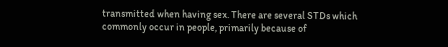transmitted when having sex. There are several STDs which commonly occur in people, primarily because of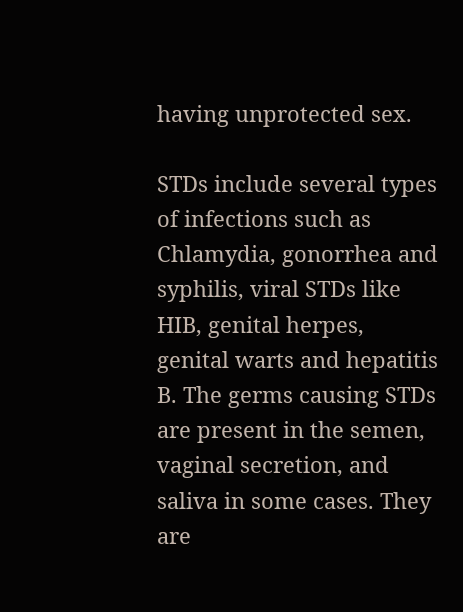having unprotected sex.

STDs include several types of infections such as Chlamydia, gonorrhea and syphilis, viral STDs like HIB, genital herpes, genital warts and hepatitis B. The germs causing STDs are present in the semen, vaginal secretion, and saliva in some cases. They are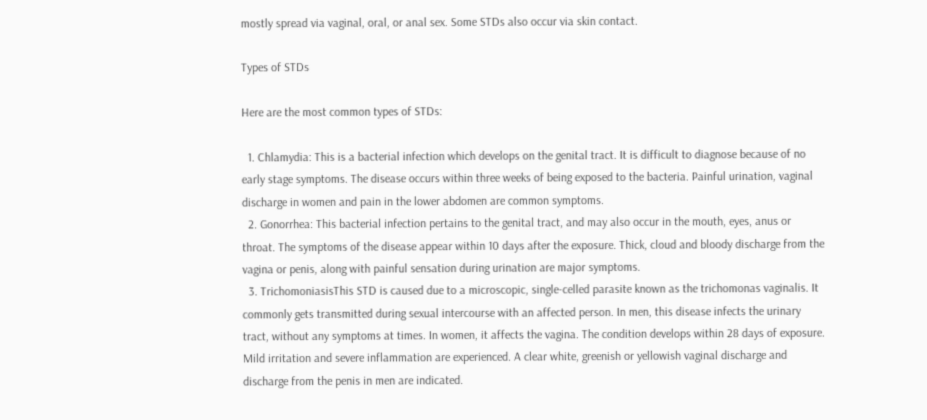mostly spread via vaginal, oral, or anal sex. Some STDs also occur via skin contact.

Types of STDs

Here are the most common types of STDs:

  1. Chlamydia: This is a bacterial infection which develops on the genital tract. It is difficult to diagnose because of no early stage symptoms. The disease occurs within three weeks of being exposed to the bacteria. Painful urination, vaginal discharge in women and pain in the lower abdomen are common symptoms.
  2. Gonorrhea: This bacterial infection pertains to the genital tract, and may also occur in the mouth, eyes, anus or throat. The symptoms of the disease appear within 10 days after the exposure. Thick, cloud and bloody discharge from the vagina or penis, along with painful sensation during urination are major symptoms.
  3. TrichomoniasisThis STD is caused due to a microscopic, single-celled parasite known as the trichomonas vaginalis. It commonly gets transmitted during sexual intercourse with an affected person. In men, this disease infects the urinary tract, without any symptoms at times. In women, it affects the vagina. The condition develops within 28 days of exposure. Mild irritation and severe inflammation are experienced. A clear white, greenish or yellowish vaginal discharge and discharge from the penis in men are indicated.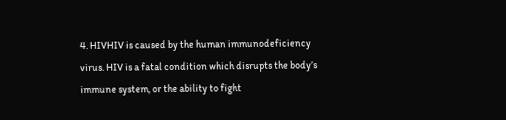4. HIVHIV is caused by the human immunodeficiency virus. HIV is a fatal condition which disrupts the body’s immune system, or the ability to fight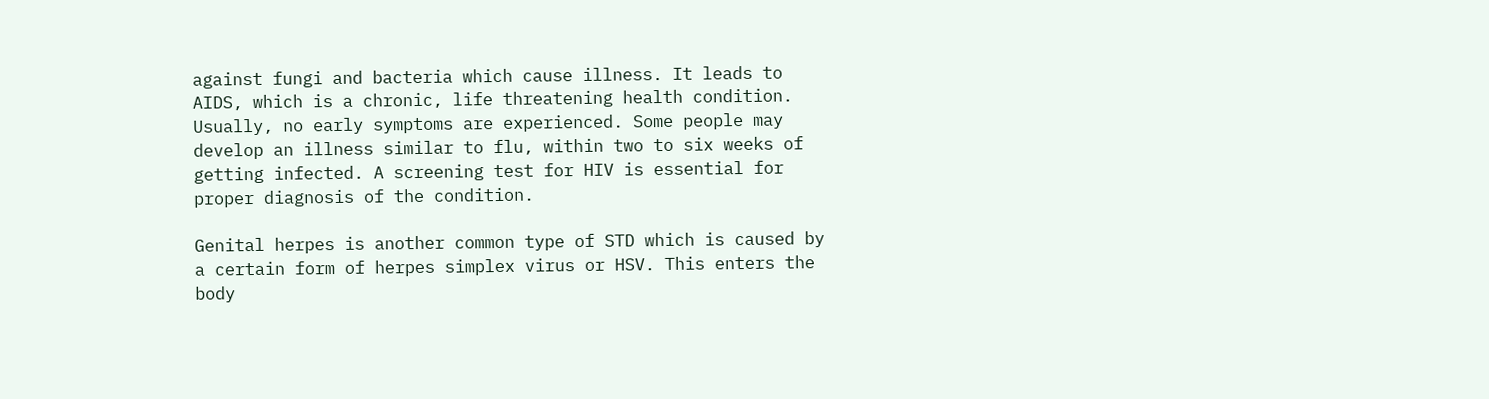against fungi and bacteria which cause illness. It leads to AIDS, which is a chronic, life threatening health condition. Usually, no early symptoms are experienced. Some people may develop an illness similar to flu, within two to six weeks of getting infected. A screening test for HIV is essential for proper diagnosis of the condition.

Genital herpes is another common type of STD which is caused by a certain form of herpes simplex virus or HSV. This enters the body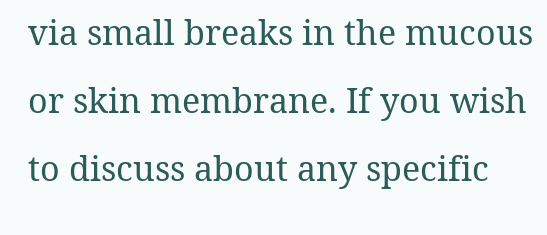via small breaks in the mucous or skin membrane. If you wish to discuss about any specific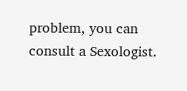problem, you can consult a Sexologist.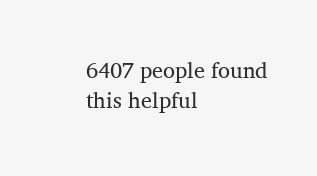6407 people found this helpful